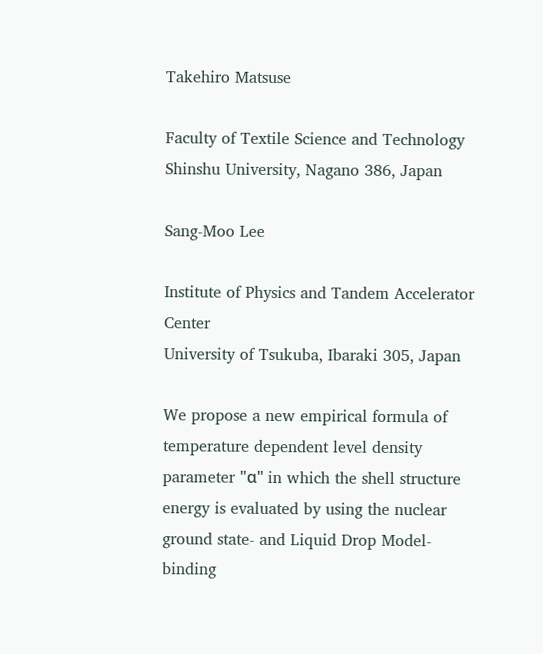Takehiro Matsuse

Faculty of Textile Science and Technology
Shinshu University, Nagano 386, Japan

Sang-Moo Lee

Institute of Physics and Tandem Accelerator Center
University of Tsukuba, Ibaraki 305, Japan

We propose a new empirical formula of temperature dependent level density parameter "α" in which the shell structure energy is evaluated by using the nuclear ground state- and Liquid Drop Model-binding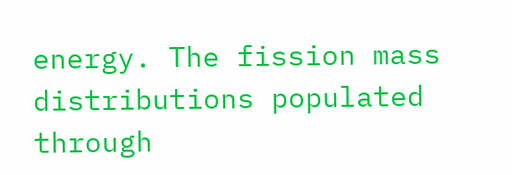energy. The fission mass distributions populated through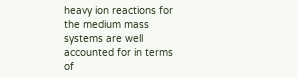heavy ion reactions for the medium mass systems are well accounted for in terms of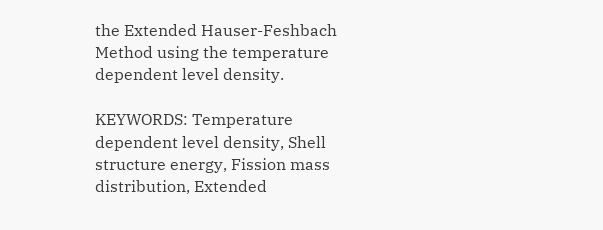the Extended Hauser-Feshbach Method using the temperature dependent level density.

KEYWORDS: Temperature dependent level density, Shell structure energy, Fission mass distribution, Extended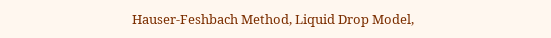Hauser-Feshbach Method, Liquid Drop Model,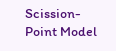Scission-Point Model